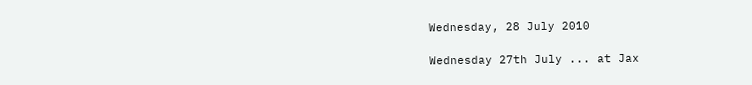Wednesday, 28 July 2010

Wednesday 27th July ... at Jax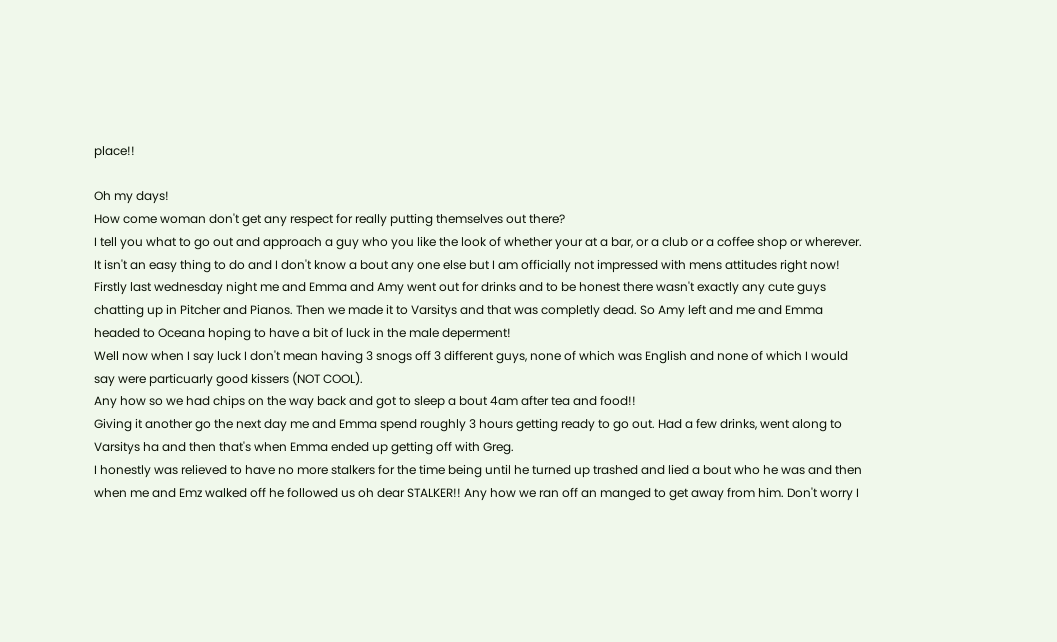place!!

Oh my days!
How come woman don't get any respect for really putting themselves out there?
I tell you what to go out and approach a guy who you like the look of whether your at a bar, or a club or a coffee shop or wherever. It isn't an easy thing to do and I don't know a bout any one else but I am officially not impressed with mens attitudes right now!
Firstly last wednesday night me and Emma and Amy went out for drinks and to be honest there wasn't exactly any cute guys chatting up in Pitcher and Pianos. Then we made it to Varsitys and that was completly dead. So Amy left and me and Emma headed to Oceana hoping to have a bit of luck in the male deperment!
Well now when I say luck I don't mean having 3 snogs off 3 different guys, none of which was English and none of which I would say were particuarly good kissers (NOT COOL).
Any how so we had chips on the way back and got to sleep a bout 4am after tea and food!!
Giving it another go the next day me and Emma spend roughly 3 hours getting ready to go out. Had a few drinks, went along to Varsitys ha and then that's when Emma ended up getting off with Greg.
I honestly was relieved to have no more stalkers for the time being until he turned up trashed and lied a bout who he was and then when me and Emz walked off he followed us oh dear STALKER!! Any how we ran off an manged to get away from him. Don't worry I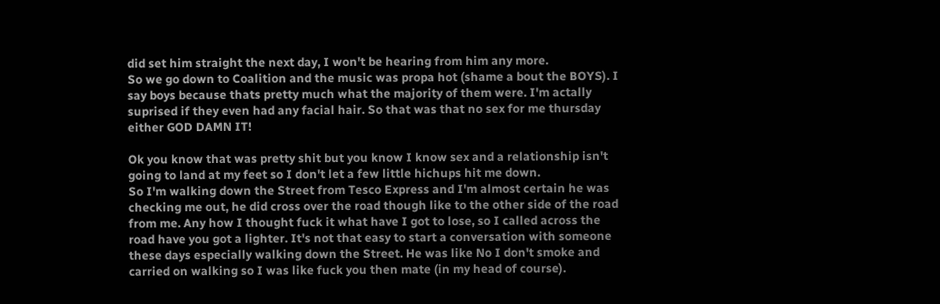did set him straight the next day, I won't be hearing from him any more.
So we go down to Coalition and the music was propa hot (shame a bout the BOYS). I say boys because thats pretty much what the majority of them were. I'm actally suprised if they even had any facial hair. So that was that no sex for me thursday either GOD DAMN IT!

Ok you know that was pretty shit but you know I know sex and a relationship isn't going to land at my feet so I don't let a few little hichups hit me down.
So I'm walking down the Street from Tesco Express and I'm almost certain he was checking me out, he did cross over the road though like to the other side of the road from me. Any how I thought fuck it what have I got to lose, so I called across the road have you got a lighter. It's not that easy to start a conversation with someone these days especially walking down the Street. He was like No I don't smoke and carried on walking so I was like fuck you then mate (in my head of course).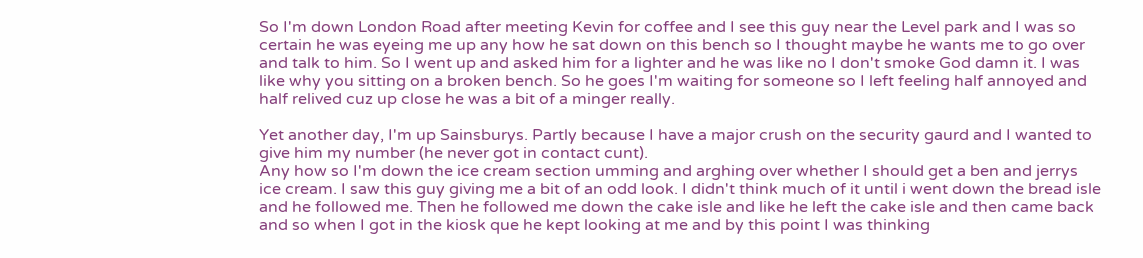So I'm down London Road after meeting Kevin for coffee and I see this guy near the Level park and I was so certain he was eyeing me up any how he sat down on this bench so I thought maybe he wants me to go over and talk to him. So I went up and asked him for a lighter and he was like no I don't smoke God damn it. I was like why you sitting on a broken bench. So he goes I'm waiting for someone so I left feeling half annoyed and half relived cuz up close he was a bit of a minger really.

Yet another day, I'm up Sainsburys. Partly because I have a major crush on the security gaurd and I wanted to give him my number (he never got in contact cunt).
Any how so I'm down the ice cream section umming and arghing over whether I should get a ben and jerrys ice cream. I saw this guy giving me a bit of an odd look. I didn't think much of it until i went down the bread isle and he followed me. Then he followed me down the cake isle and like he left the cake isle and then came back and so when I got in the kiosk que he kept looking at me and by this point I was thinking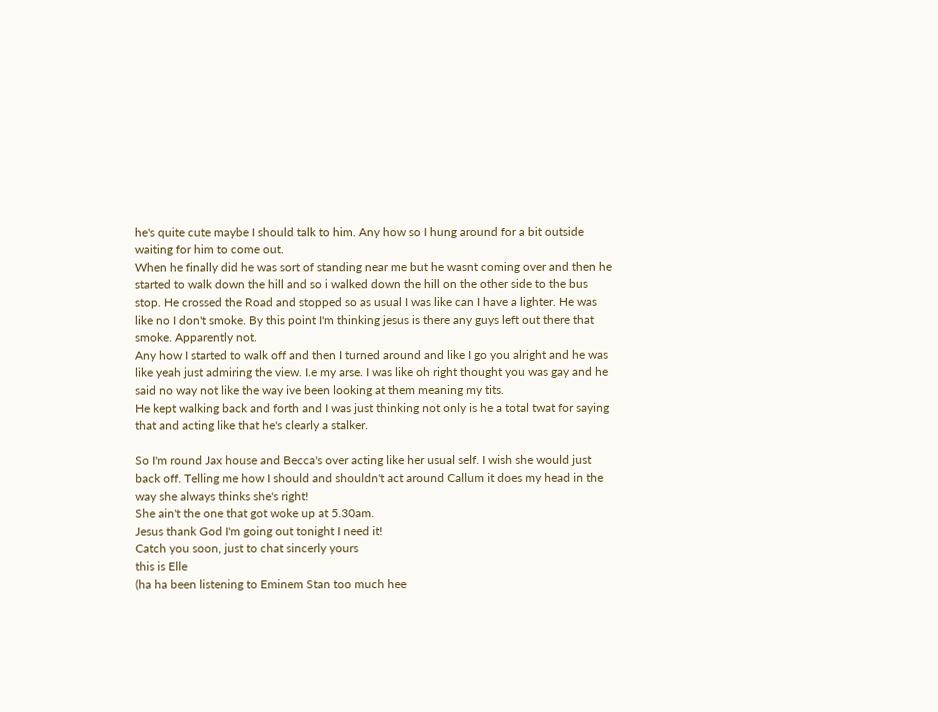he's quite cute maybe I should talk to him. Any how so I hung around for a bit outside waiting for him to come out.
When he finally did he was sort of standing near me but he wasnt coming over and then he started to walk down the hill and so i walked down the hill on the other side to the bus stop. He crossed the Road and stopped so as usual I was like can I have a lighter. He was like no I don't smoke. By this point I'm thinking jesus is there any guys left out there that smoke. Apparently not.
Any how I started to walk off and then I turned around and like I go you alright and he was like yeah just admiring the view. I.e my arse. I was like oh right thought you was gay and he said no way not like the way ive been looking at them meaning my tits.
He kept walking back and forth and I was just thinking not only is he a total twat for saying that and acting like that he's clearly a stalker.

So I'm round Jax house and Becca's over acting like her usual self. I wish she would just back off. Telling me how I should and shouldn't act around Callum it does my head in the way she always thinks she's right!
She ain't the one that got woke up at 5.30am.
Jesus thank God I'm going out tonight I need it!
Catch you soon, just to chat sincerly yours
this is Elle
(ha ha been listening to Eminem Stan too much hee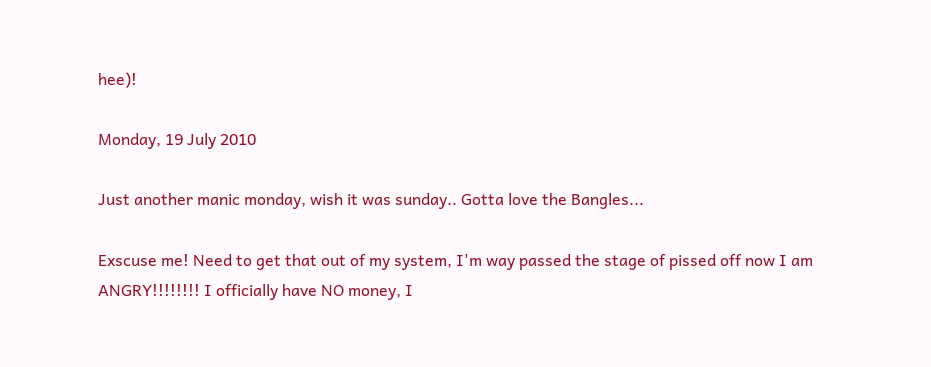hee)!

Monday, 19 July 2010

Just another manic monday, wish it was sunday.. Gotta love the Bangles...

Exscuse me! Need to get that out of my system, I'm way passed the stage of pissed off now I am ANGRY!!!!!!!! I officially have NO money, I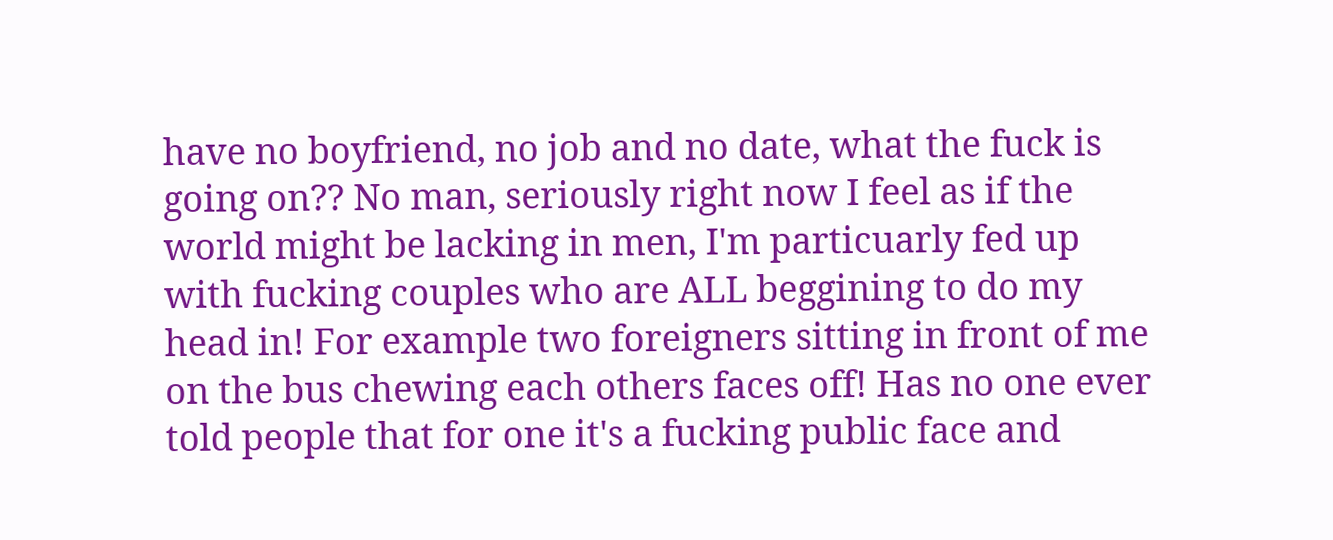have no boyfriend, no job and no date, what the fuck is going on?? No man, seriously right now I feel as if the world might be lacking in men, I'm particuarly fed up with fucking couples who are ALL beggining to do my head in! For example two foreigners sitting in front of me on the bus chewing each others faces off! Has no one ever told people that for one it's a fucking public face and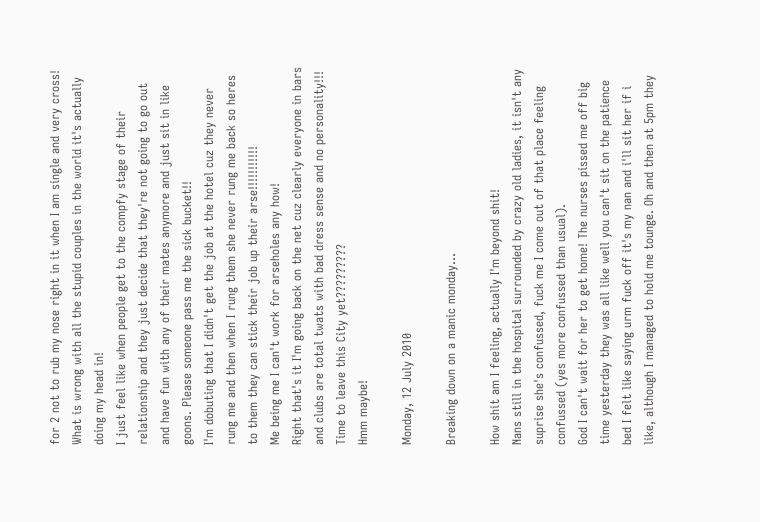for 2 not to rub my nose right in it when I am single and very cross!
What is wrong with all the stupid couples in the world it's actually doing my head in!
I just feel like when people get to the compfy stage of their relationship and they just decide that they're not going to go out and have fun with any of their mates anymore and just sit in like goons. Please someone pass me the sick bucket!!
I'm dobuting that I didn't get the job at the hotel cuz they never rung me and then when I rung them she never rung me back so heres to them they can stick their job up their arse!!!!!!!!!!!
Me being me I can't work for arseholes any how!
Right that's it I'm going back on the net cuz clearly everyone in bars and clubs are total twats with bad dress sense and no personality!!!
Time to leave this City yet?????????
Hmm maybe!

Monday, 12 July 2010

Breaking down on a manic monday...

How shit am I feeling, actually I'm beyond shit!
Nans still in the hospital surrounded by crazy old ladies, it isn't any suprise she's confussed, fuck me I come out of that place feeling confussed (yes more confussed than usual).
God I can't wait for her to get home! The nurses pissed me off big time yesterday they was all like well you can't sit on the patience bed I felt like saying urm fuck off it's my nan and i'll sit her if i like, although I managed to hold me tounge. Oh and then at 5pm they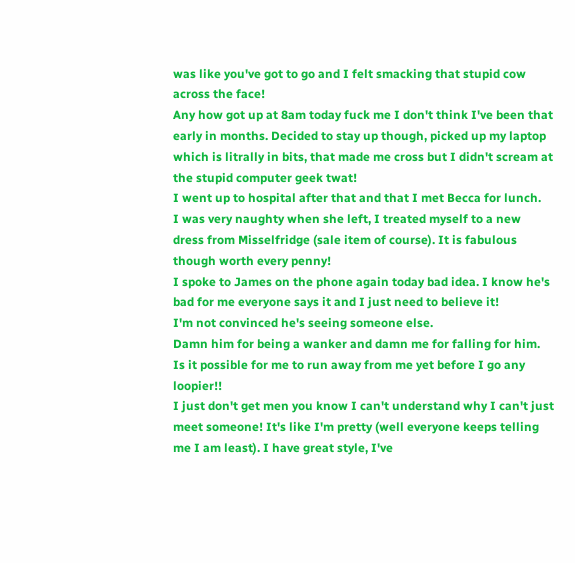was like you've got to go and I felt smacking that stupid cow across the face!
Any how got up at 8am today fuck me I don't think I've been that early in months. Decided to stay up though, picked up my laptop which is litrally in bits, that made me cross but I didn't scream at the stupid computer geek twat!
I went up to hospital after that and that I met Becca for lunch.
I was very naughty when she left, I treated myself to a new dress from Misselfridge (sale item of course). It is fabulous though worth every penny!
I spoke to James on the phone again today bad idea. I know he's bad for me everyone says it and I just need to believe it!
I'm not convinced he's seeing someone else.
Damn him for being a wanker and damn me for falling for him. Is it possible for me to run away from me yet before I go any loopier!!
I just don't get men you know I can't understand why I can't just meet someone! It's like I'm pretty (well everyone keeps telling me I am least). I have great style, I've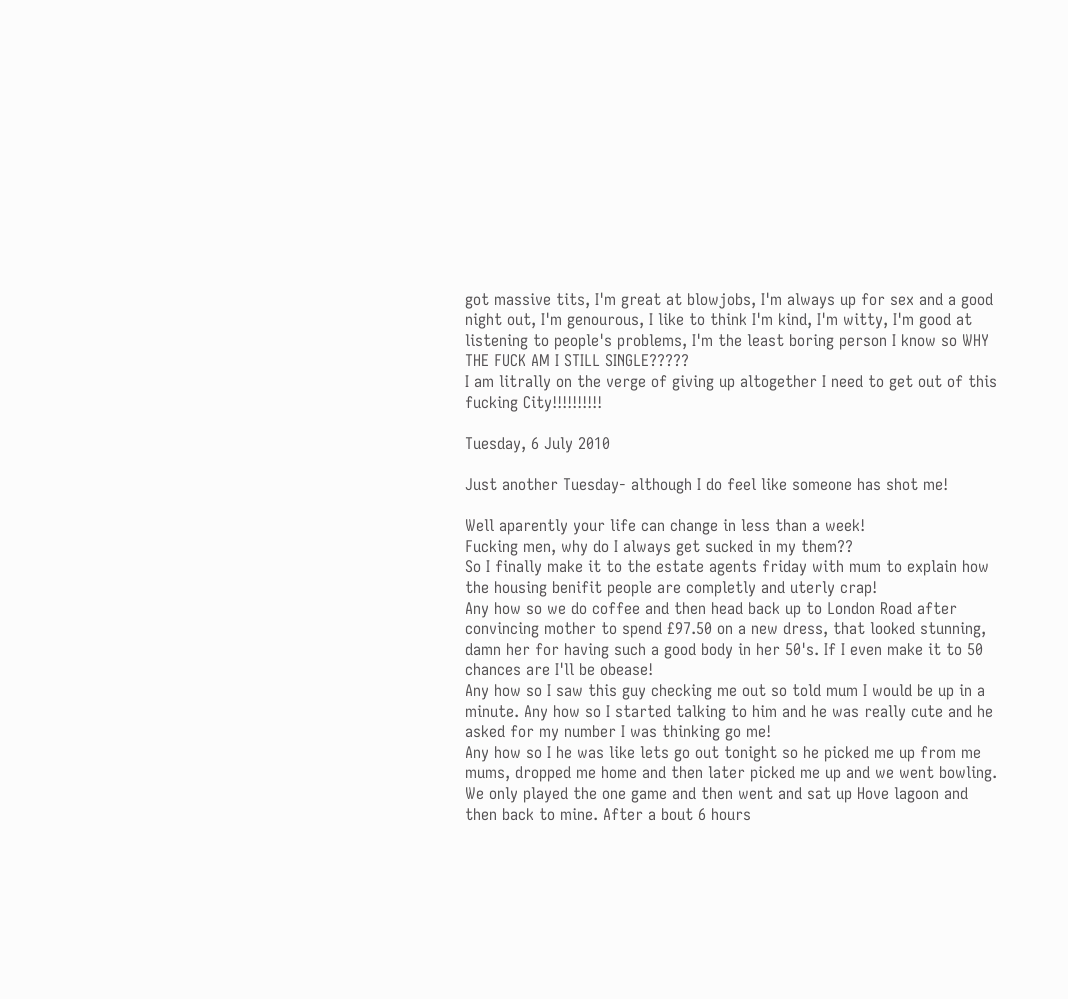got massive tits, I'm great at blowjobs, I'm always up for sex and a good night out, I'm genourous, I like to think I'm kind, I'm witty, I'm good at listening to people's problems, I'm the least boring person I know so WHY THE FUCK AM I STILL SINGLE?????
I am litrally on the verge of giving up altogether I need to get out of this fucking City!!!!!!!!!!

Tuesday, 6 July 2010

Just another Tuesday- although I do feel like someone has shot me!

Well aparently your life can change in less than a week!
Fucking men, why do I always get sucked in my them??
So I finally make it to the estate agents friday with mum to explain how the housing benifit people are completly and uterly crap!
Any how so we do coffee and then head back up to London Road after convincing mother to spend £97.50 on a new dress, that looked stunning, damn her for having such a good body in her 50's. If I even make it to 50 chances are I'll be obease!
Any how so I saw this guy checking me out so told mum I would be up in a minute. Any how so I started talking to him and he was really cute and he asked for my number I was thinking go me!
Any how so I he was like lets go out tonight so he picked me up from me mums, dropped me home and then later picked me up and we went bowling. We only played the one game and then went and sat up Hove lagoon and then back to mine. After a bout 6 hours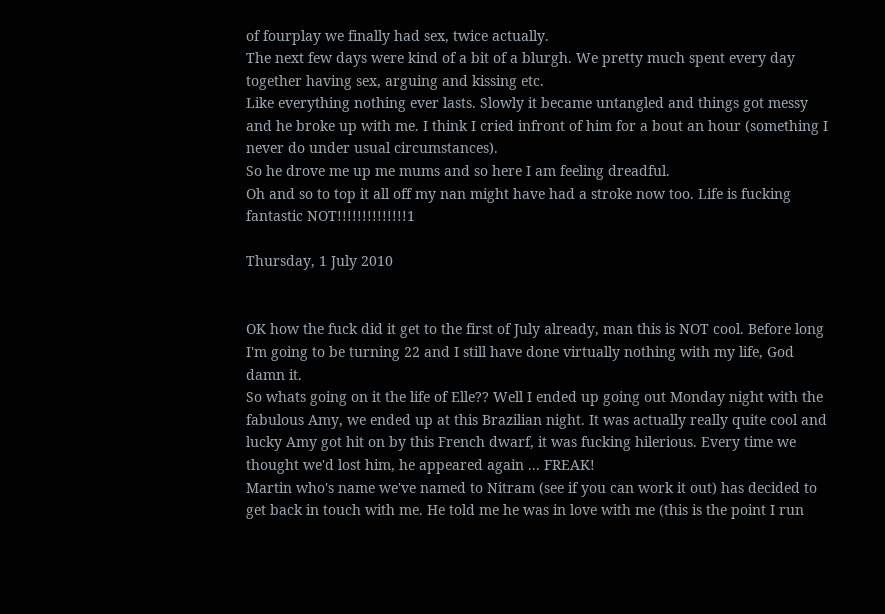of fourplay we finally had sex, twice actually.
The next few days were kind of a bit of a blurgh. We pretty much spent every day together having sex, arguing and kissing etc.
Like everything nothing ever lasts. Slowly it became untangled and things got messy and he broke up with me. I think I cried infront of him for a bout an hour (something I never do under usual circumstances).
So he drove me up me mums and so here I am feeling dreadful.
Oh and so to top it all off my nan might have had a stroke now too. Life is fucking fantastic NOT!!!!!!!!!!!!!!1

Thursday, 1 July 2010


OK how the fuck did it get to the first of July already, man this is NOT cool. Before long I'm going to be turning 22 and I still have done virtually nothing with my life, God damn it.
So whats going on it the life of Elle?? Well I ended up going out Monday night with the fabulous Amy, we ended up at this Brazilian night. It was actually really quite cool and lucky Amy got hit on by this French dwarf, it was fucking hilerious. Every time we thought we'd lost him, he appeared again ... FREAK!
Martin who's name we've named to Nitram (see if you can work it out) has decided to get back in touch with me. He told me he was in love with me (this is the point I run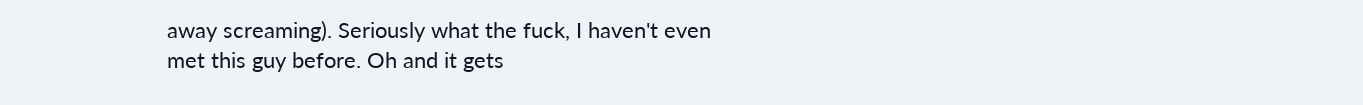away screaming). Seriously what the fuck, I haven't even met this guy before. Oh and it gets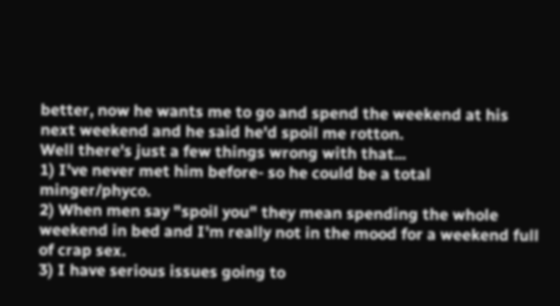better, now he wants me to go and spend the weekend at his next weekend and he said he'd spoil me rotton.
Well there's just a few things wrong with that...
1) I've never met him before- so he could be a total minger/phyco.
2) When men say "spoil you" they mean spending the whole weekend in bed and I'm really not in the mood for a weekend full of crap sex.
3) I have serious issues going to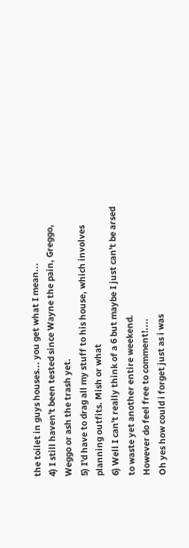the toilet in guys houses... you get what I mean...
4) I still haven't been tested since Wayne the pain, Greggo, Weggo or ash the trash yet.
5) I'd have to drag all my stuff to his house, which involves planning outfits. Mish or what
6) Well I can't really think of a 6 but maybe I just can't be arsed to waste yet another entire weekend.
However do feel free to comment!....
Oh yes how could i forget just as i was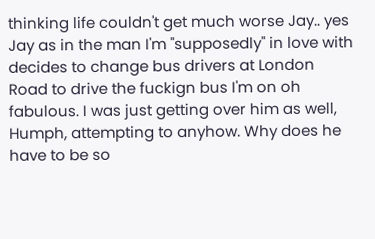thinking life couldn't get much worse Jay.. yes Jay as in the man I'm "supposedly" in love with decides to change bus drivers at London Road to drive the fuckign bus I'm on oh fabulous. I was just getting over him as well, Humph, attempting to anyhow. Why does he have to be so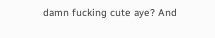damn fucking cute aye? And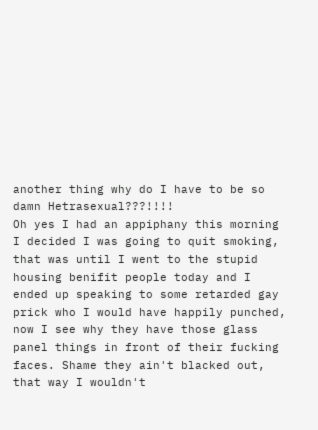another thing why do I have to be so damn Hetrasexual???!!!!
Oh yes I had an appiphany this morning I decided I was going to quit smoking, that was until I went to the stupid housing benifit people today and I ended up speaking to some retarded gay prick who I would have happily punched, now I see why they have those glass panel things in front of their fucking faces. Shame they ain't blacked out, that way I wouldn't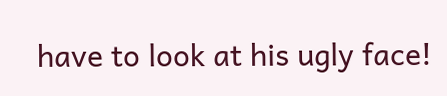have to look at his ugly face!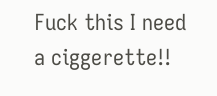Fuck this I need a ciggerette!!